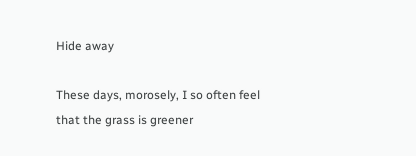Hide away

These days, morosely, I so often feel
that the grass is greener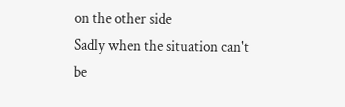on the other side
Sadly when the situation can't be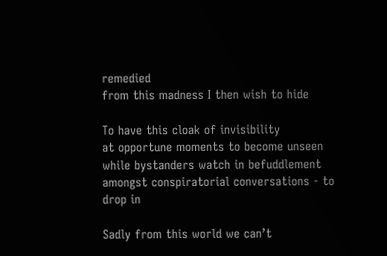remedied
from this madness I then wish to hide

To have this cloak of invisibility
at opportune moments to become unseen
while bystanders watch in befuddlement
amongst conspiratorial conversations - to drop in

Sadly from this world we can’t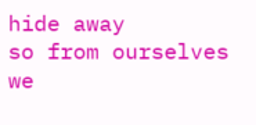hide away
so from ourselves we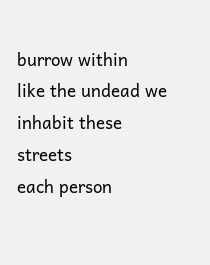burrow within
like the undead we inhabit these streets
each person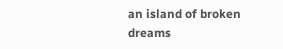an island of broken dreams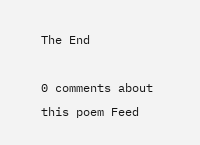The End

0 comments about this poem Feed